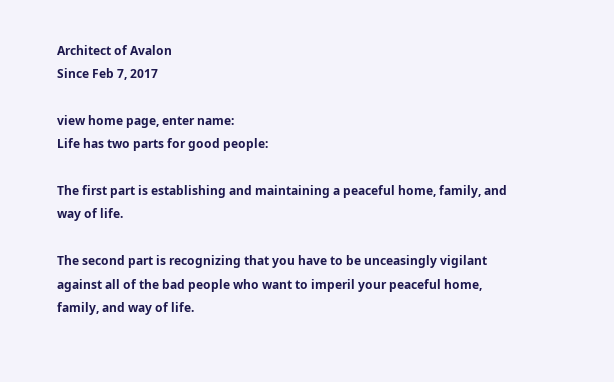Architect of Avalon
Since Feb 7, 2017

view home page, enter name:
Life has two parts for good people:

The first part is establishing and maintaining a peaceful home, family, and way of life.

The second part is recognizing that you have to be unceasingly vigilant against all of the bad people who want to imperil your peaceful home, family, and way of life.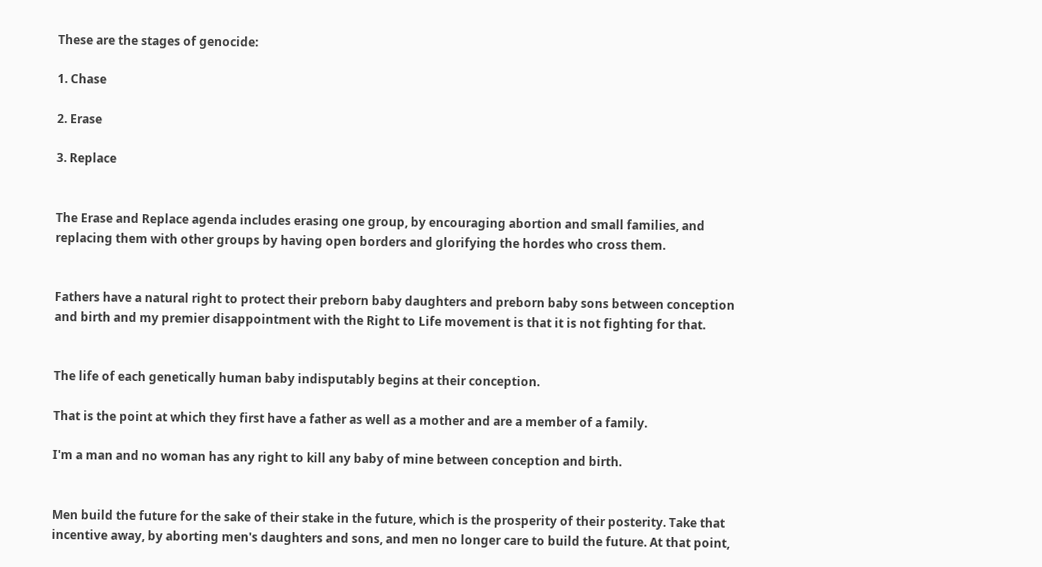These are the stages of genocide:

1. Chase

2. Erase

3. Replace


The Erase and Replace agenda includes erasing one group, by encouraging abortion and small families, and replacing them with other groups by having open borders and glorifying the hordes who cross them.


Fathers have a natural right to protect their preborn baby daughters and preborn baby sons between conception and birth and my premier disappointment with the Right to Life movement is that it is not fighting for that.


The life of each genetically human baby indisputably begins at their conception.

That is the point at which they first have a father as well as a mother and are a member of a family.

I'm a man and no woman has any right to kill any baby of mine between conception and birth.


Men build the future for the sake of their stake in the future, which is the prosperity of their posterity. Take that incentive away, by aborting men's daughters and sons, and men no longer care to build the future. At that point,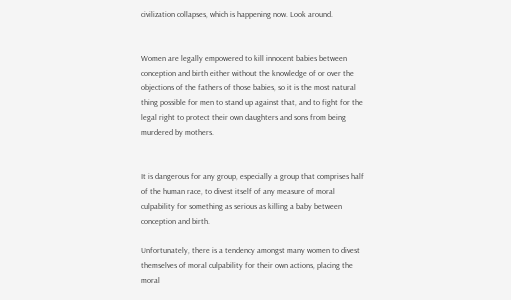civilization collapses, which is happening now. Look around.


Women are legally empowered to kill innocent babies between conception and birth either without the knowledge of or over the objections of the fathers of those babies, so it is the most natural thing possible for men to stand up against that, and to fight for the legal right to protect their own daughters and sons from being murdered by mothers.


It is dangerous for any group, especially a group that comprises half of the human race, to divest itself of any measure of moral culpability for something as serious as killing a baby between conception and birth.

Unfortunately, there is a tendency amongst many women to divest themselves of moral culpability for their own actions, placing the moral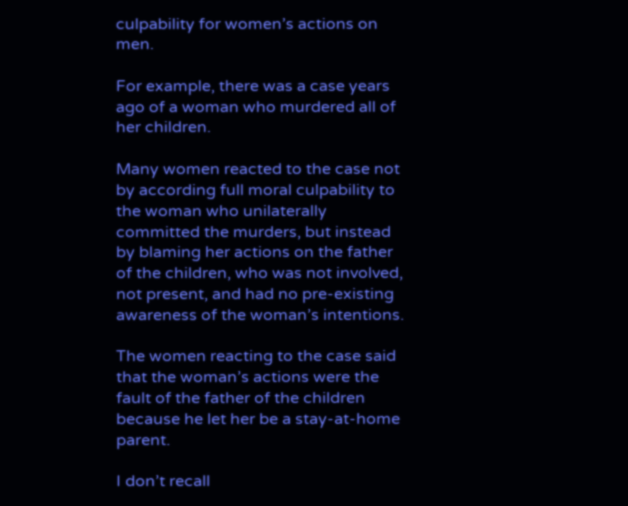culpability for women’s actions on men.

For example, there was a case years ago of a woman who murdered all of her children.

Many women reacted to the case not by according full moral culpability to the woman who unilaterally committed the murders, but instead by blaming her actions on the father of the children, who was not involved, not present, and had no pre-existing awareness of the woman’s intentions.

The women reacting to the case said that the woman’s actions were the fault of the father of the children because he let her be a stay-at-home parent.

I don’t recall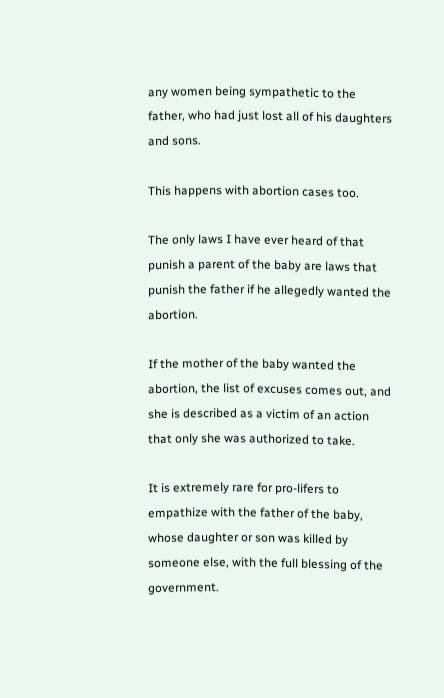any women being sympathetic to the father, who had just lost all of his daughters and sons.

This happens with abortion cases too.

The only laws I have ever heard of that punish a parent of the baby are laws that punish the father if he allegedly wanted the abortion.

If the mother of the baby wanted the abortion, the list of excuses comes out, and she is described as a victim of an action that only she was authorized to take.

It is extremely rare for pro-lifers to empathize with the father of the baby, whose daughter or son was killed by someone else, with the full blessing of the government.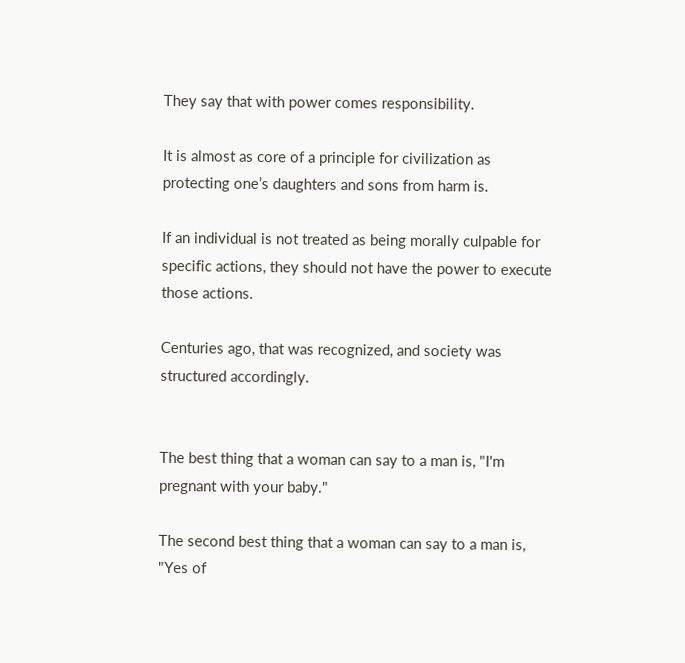They say that with power comes responsibility.

It is almost as core of a principle for civilization as protecting one’s daughters and sons from harm is.

If an individual is not treated as being morally culpable for specific actions, they should not have the power to execute those actions.

Centuries ago, that was recognized, and society was structured accordingly.


The best thing that a woman can say to a man is, "I'm pregnant with your baby."

The second best thing that a woman can say to a man is, "Yes of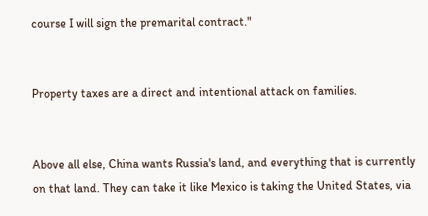course I will sign the premarital contract."


Property taxes are a direct and intentional attack on families.


Above all else, China wants Russia's land, and everything that is currently on that land. They can take it like Mexico is taking the United States, via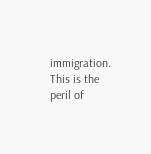immigration. This is the peril of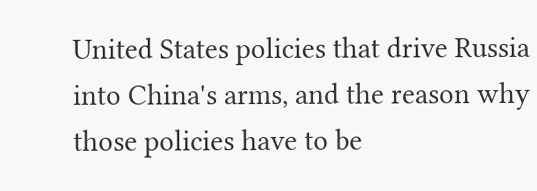United States policies that drive Russia into China's arms, and the reason why those policies have to be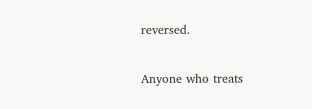reversed.


Anyone who treats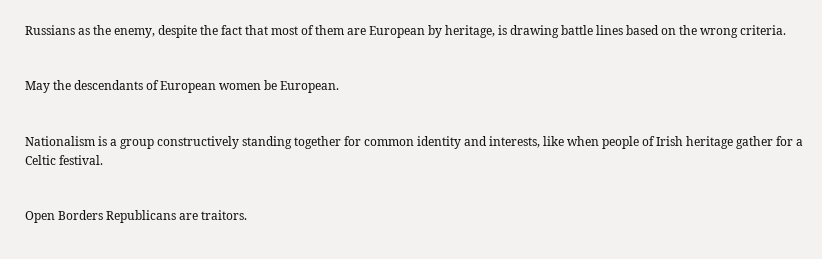Russians as the enemy, despite the fact that most of them are European by heritage, is drawing battle lines based on the wrong criteria.


May the descendants of European women be European.


Nationalism is a group constructively standing together for common identity and interests, like when people of Irish heritage gather for a Celtic festival.


Open Borders Republicans are traitors.